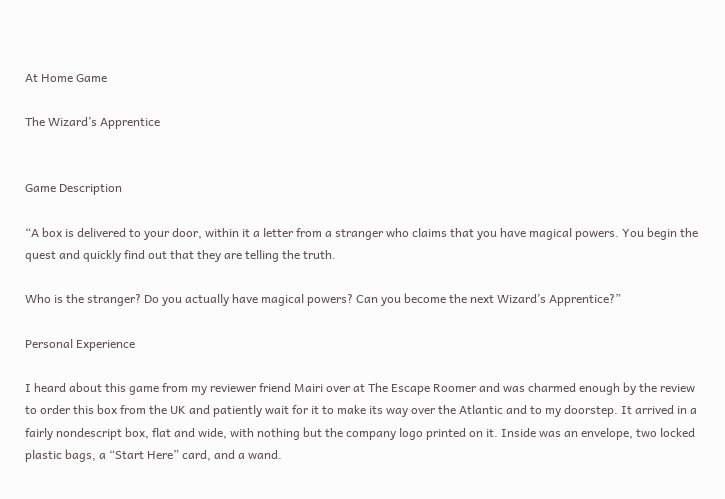At Home Game

The Wizard’s Apprentice


Game Description

“A box is delivered to your door, within it a letter from a stranger who claims that you have magical powers. You begin the quest and quickly find out that they are telling the truth.

Who is the stranger? Do you actually have magical powers? Can you become the next Wizard’s Apprentice?”

Personal Experience

I heard about this game from my reviewer friend Mairi over at The Escape Roomer and was charmed enough by the review to order this box from the UK and patiently wait for it to make its way over the Atlantic and to my doorstep. It arrived in a fairly nondescript box, flat and wide, with nothing but the company logo printed on it. Inside was an envelope, two locked plastic bags, a “Start Here” card, and a wand.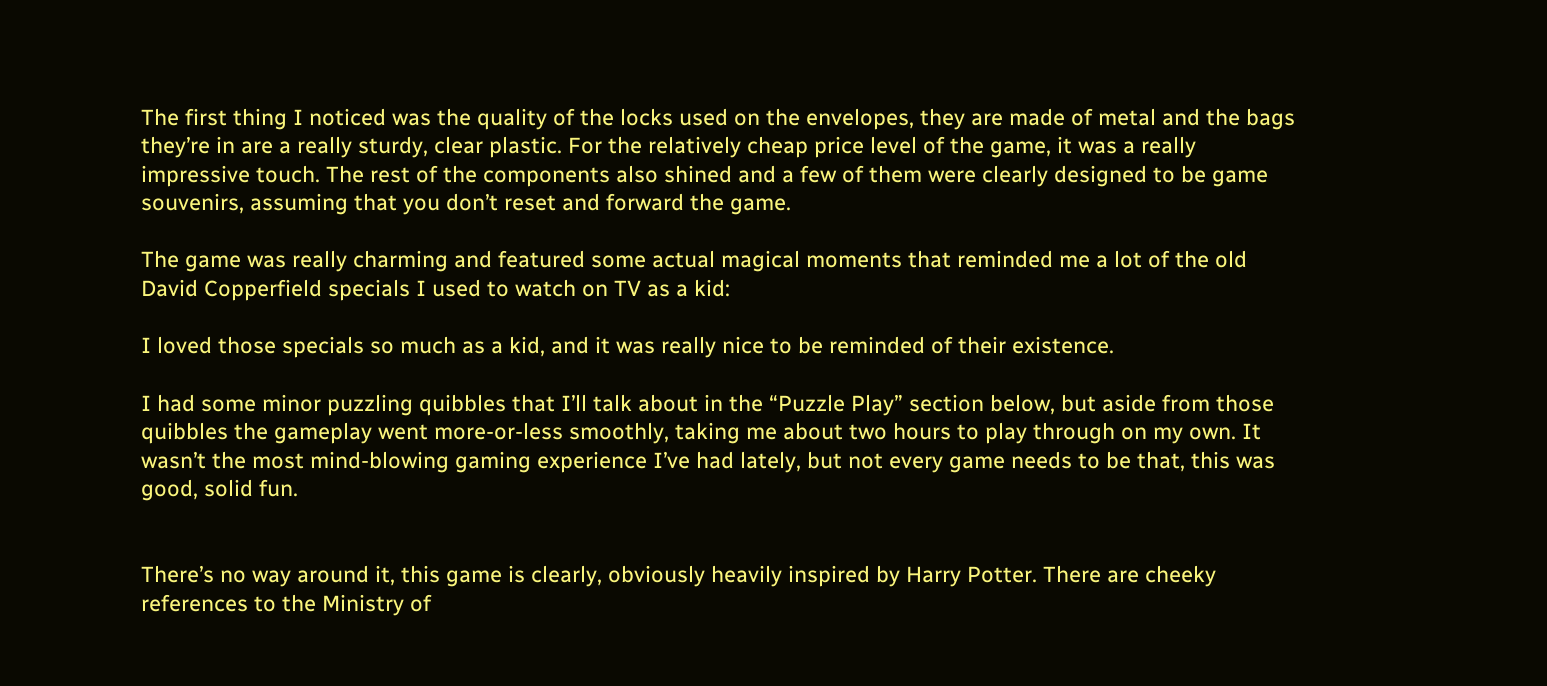The first thing I noticed was the quality of the locks used on the envelopes, they are made of metal and the bags they’re in are a really sturdy, clear plastic. For the relatively cheap price level of the game, it was a really impressive touch. The rest of the components also shined and a few of them were clearly designed to be game souvenirs, assuming that you don’t reset and forward the game.

The game was really charming and featured some actual magical moments that reminded me a lot of the old David Copperfield specials I used to watch on TV as a kid:

I loved those specials so much as a kid, and it was really nice to be reminded of their existence.

I had some minor puzzling quibbles that I’ll talk about in the “Puzzle Play” section below, but aside from those quibbles the gameplay went more-or-less smoothly, taking me about two hours to play through on my own. It wasn’t the most mind-blowing gaming experience I’ve had lately, but not every game needs to be that, this was good, solid fun.


There’s no way around it, this game is clearly, obviously heavily inspired by Harry Potter. There are cheeky references to the Ministry of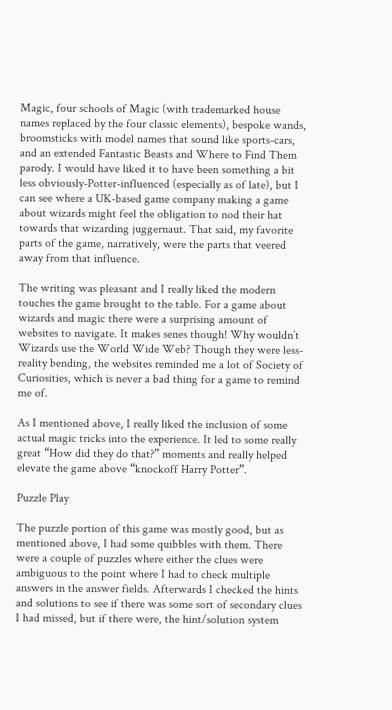Magic, four schools of Magic (with trademarked house names replaced by the four classic elements), bespoke wands, broomsticks with model names that sound like sports-cars, and an extended Fantastic Beasts and Where to Find Them parody. I would have liked it to have been something a bit less obviously-Potter-influenced (especially as of late), but I can see where a UK-based game company making a game about wizards might feel the obligation to nod their hat towards that wizarding juggernaut. That said, my favorite parts of the game, narratively, were the parts that veered away from that influence.

The writing was pleasant and I really liked the modern touches the game brought to the table. For a game about wizards and magic there were a surprising amount of websites to navigate. It makes senes though! Why wouldn’t Wizards use the World Wide Web? Though they were less-reality bending, the websites reminded me a lot of Society of Curiosities, which is never a bad thing for a game to remind me of.

As I mentioned above, I really liked the inclusion of some actual magic tricks into the experience. It led to some really great “How did they do that?” moments and really helped elevate the game above “knockoff Harry Potter”.

Puzzle Play

The puzzle portion of this game was mostly good, but as mentioned above, I had some quibbles with them. There were a couple of puzzles where either the clues were ambiguous to the point where I had to check multiple answers in the answer fields. Afterwards I checked the hints and solutions to see if there was some sort of secondary clues I had missed, but if there were, the hint/solution system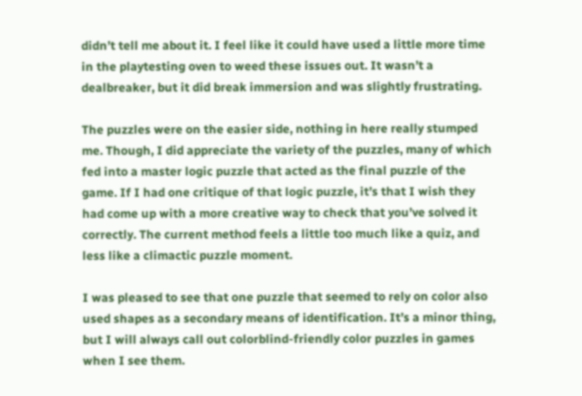didn’t tell me about it. I feel like it could have used a little more time in the playtesting oven to weed these issues out. It wasn’t a dealbreaker, but it did break immersion and was slightly frustrating.

The puzzles were on the easier side, nothing in here really stumped me. Though, I did appreciate the variety of the puzzles, many of which fed into a master logic puzzle that acted as the final puzzle of the game. If I had one critique of that logic puzzle, it’s that I wish they had come up with a more creative way to check that you’ve solved it correctly. The current method feels a little too much like a quiz, and less like a climactic puzzle moment.

I was pleased to see that one puzzle that seemed to rely on color also used shapes as a secondary means of identification. It’s a minor thing, but I will always call out colorblind-friendly color puzzles in games when I see them.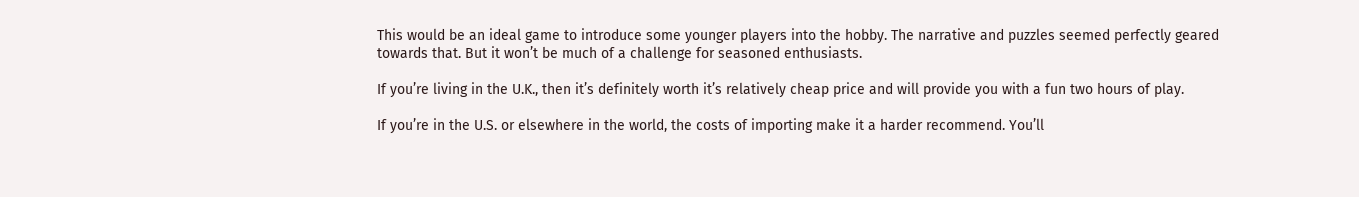This would be an ideal game to introduce some younger players into the hobby. The narrative and puzzles seemed perfectly geared towards that. But it won’t be much of a challenge for seasoned enthusiasts.

If you’re living in the U.K., then it’s definitely worth it’s relatively cheap price and will provide you with a fun two hours of play.

If you’re in the U.S. or elsewhere in the world, the costs of importing make it a harder recommend. You’ll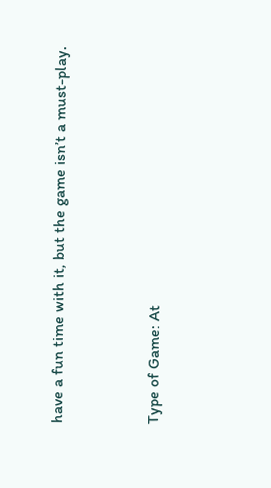have a fun time with it, but the game isn’t a must-play.


Type of Game: At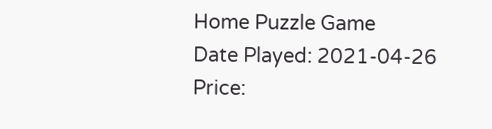Home Puzzle Game
Date Played: 2021-04-26
Price: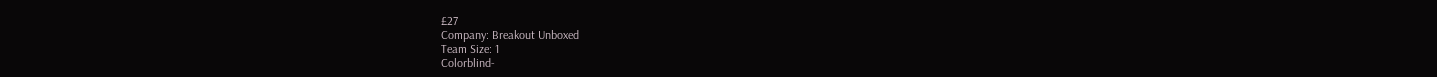£27
Company: Breakout Unboxed
Team Size: 1
Colorblind-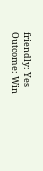friendly: Yes
Outcome: Win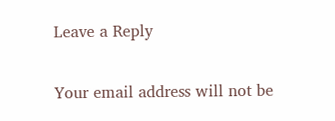Leave a Reply

Your email address will not be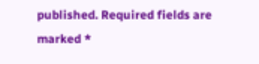published. Required fields are marked *